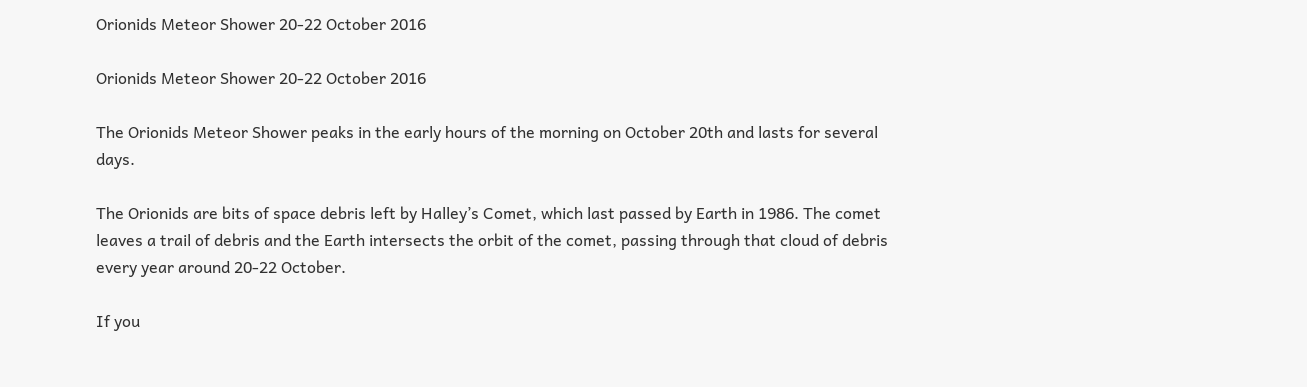Orionids Meteor Shower 20-22 October 2016

Orionids Meteor Shower 20-22 October 2016

The Orionids Meteor Shower peaks in the early hours of the morning on October 20th and lasts for several days.

The Orionids are bits of space debris left by Halley’s Comet, which last passed by Earth in 1986. The comet leaves a trail of debris and the Earth intersects the orbit of the comet, passing through that cloud of debris every year around 20-22 October.

If you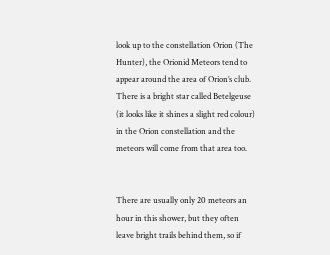look up to the constellation Orion (The Hunter), the Orionid Meteors tend to appear around the area of Orion’s club. There is a bright star called Betelgeuse (it looks like it shines a slight red colour) in the Orion constellation and the meteors will come from that area too.


There are usually only 20 meteors an hour in this shower, but they often leave bright trails behind them, so if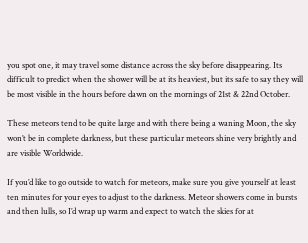you spot one, it may travel some distance across the sky before disappearing. Its difficult to predict when the shower will be at its heaviest, but its safe to say they will be most visible in the hours before dawn on the mornings of 21st & 22nd October.

These meteors tend to be quite large and with there being a waning Moon, the sky won’t be in complete darkness, but these particular meteors shine very brightly and are visible Worldwide.

If you’d like to go outside to watch for meteors, make sure you give yourself at least ten minutes for your eyes to adjust to the darkness. Meteor showers come in bursts and then lulls, so I’d wrap up warm and expect to watch the skies for at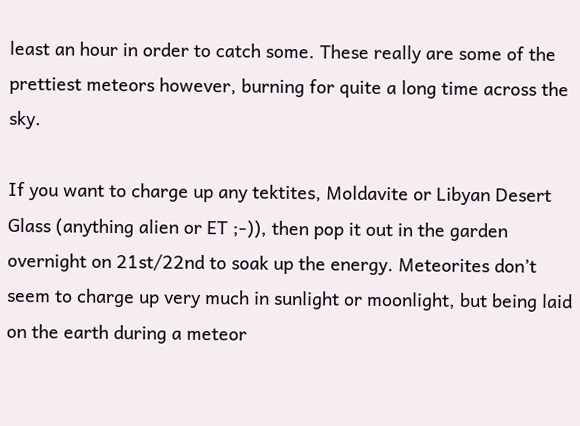least an hour in order to catch some. These really are some of the prettiest meteors however, burning for quite a long time across the sky.

If you want to charge up any tektites, Moldavite or Libyan Desert Glass (anything alien or ET ;-)), then pop it out in the garden overnight on 21st/22nd to soak up the energy. Meteorites don’t seem to charge up very much in sunlight or moonlight, but being laid on the earth during a meteor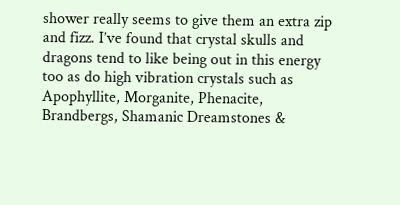shower really seems to give them an extra zip and fizz. I’ve found that crystal skulls and dragons tend to like being out in this energy too as do high vibration crystals such as Apophyllite, Morganite, Phenacite, Brandbergs, Shamanic Dreamstones &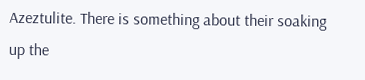Azeztulite. There is something about their soaking up the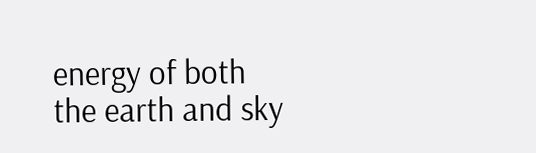energy of both the earth and sky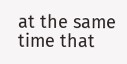at the same time that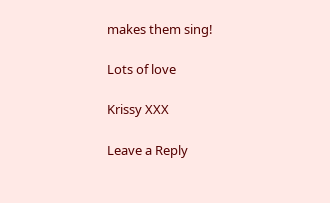makes them sing!

Lots of love

Krissy XXX

Leave a Reply